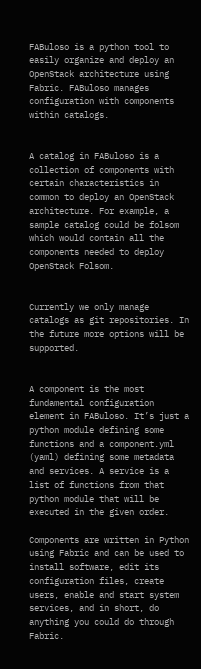FABuloso is a python tool to easily organize and deploy an OpenStack architecture using Fabric. FABuloso manages configuration with components within catalogs.


A catalog in FABuloso is a collection of components with certain characteristics in common to deploy an OpenStack architecture. For example, a sample catalog could be folsom which would contain all the components needed to deploy OpenStack Folsom.


Currently we only manage catalogs as git repositories. In the future more options will be supported.


A component is the most fundamental configuration element in FABuloso. It’s just a python module defining some functions and a component.yml (yaml) defining some metadata and services. A service is a list of functions from that python module that will be executed in the given order.

Components are written in Python using Fabric and can be used to install software, edit its configuration files, create users, enable and start system services, and in short, do anything you could do through Fabric.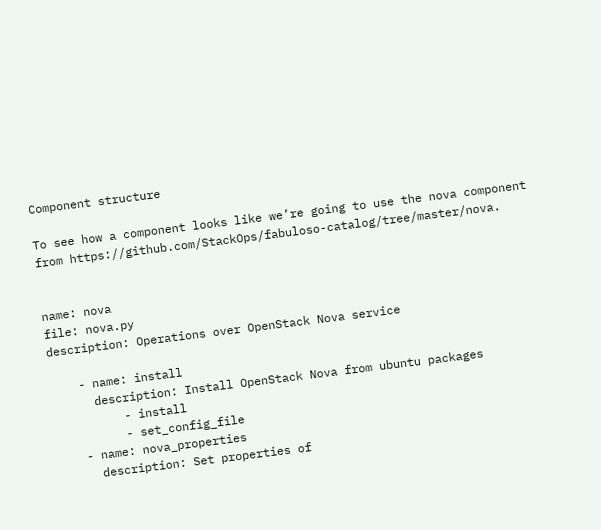Component structure

To see how a component looks like we’re going to use the nova component from https://github.com/StackOps/fabuloso-catalog/tree/master/nova.


name: nova
file: nova.py
description: Operations over OpenStack Nova service

    - name: install
      description: Install OpenStack Nova from ubuntu packages
          - install
          - set_config_file
    - name: nova_properties
      description: Set properties of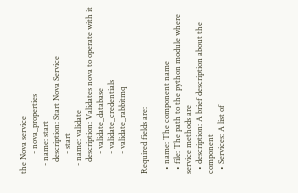the Nova service
          - nova_properties
    - name: start
      description: Start Nova Service
          - start
    - name: validate
      description: Validates nova to operate with it
          - validate_database
          - validate_credentials
          - validate_rabbitmq

Required fields are:

  • name: The component name
  • file: The path to the python module where service methods are
  • description: A brief description about the component
  • Services: A list of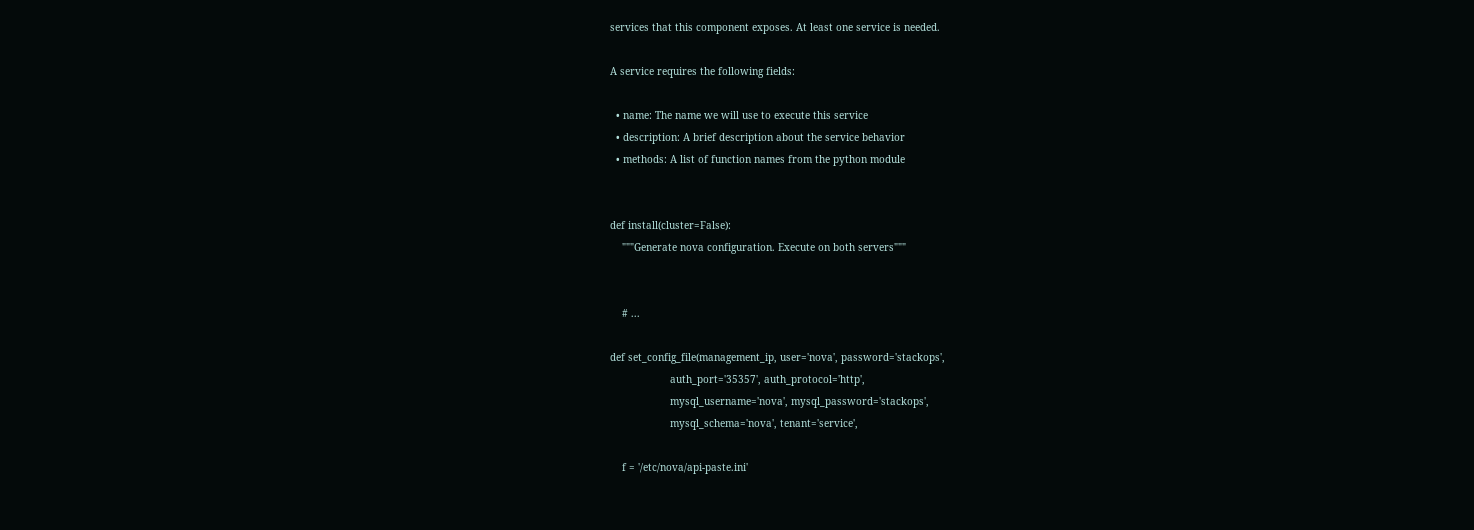services that this component exposes. At least one service is needed.

A service requires the following fields:

  • name: The name we will use to execute this service
  • description: A brief description about the service behavior
  • methods: A list of function names from the python module


def install(cluster=False):
    """Generate nova configuration. Execute on both servers"""


    # ...

def set_config_file(management_ip, user='nova', password='stackops',
                    auth_port='35357', auth_protocol='http',
                    mysql_username='nova', mysql_password='stackops',
                    mysql_schema='nova', tenant='service',

    f = '/etc/nova/api-paste.ini'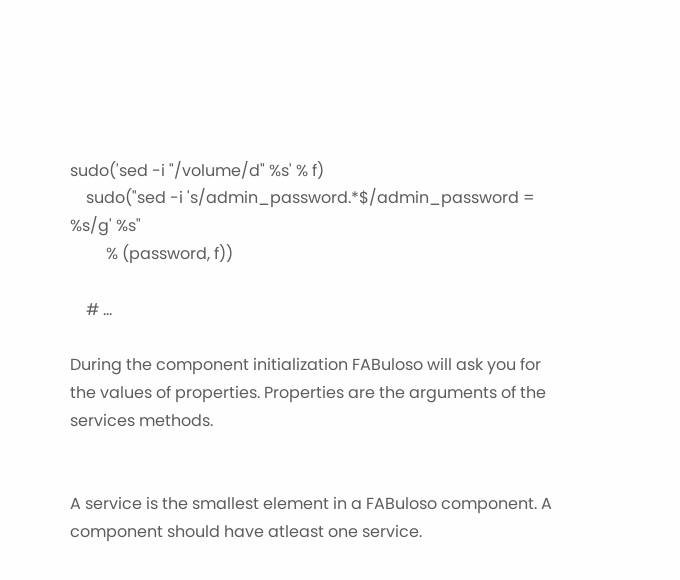sudo('sed -i "/volume/d" %s' % f)
    sudo("sed -i 's/admin_password.*$/admin_password = %s/g' %s"
         % (password, f))

    # ...

During the component initialization FABuloso will ask you for the values of properties. Properties are the arguments of the services methods.


A service is the smallest element in a FABuloso component. A component should have atleast one service.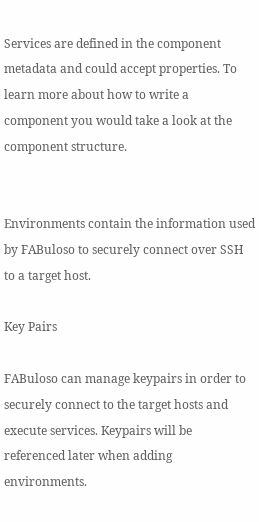Services are defined in the component metadata and could accept properties. To learn more about how to write a component you would take a look at the component structure.


Environments contain the information used by FABuloso to securely connect over SSH to a target host.

Key Pairs

FABuloso can manage keypairs in order to securely connect to the target hosts and execute services. Keypairs will be referenced later when adding environments.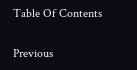Table Of Contents

Previous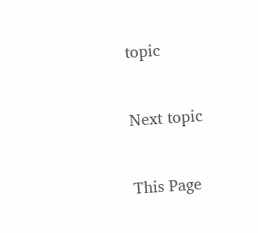topic


Next topic


This Page